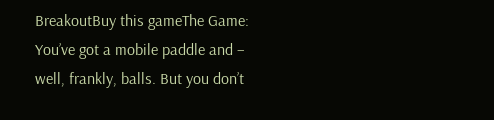BreakoutBuy this gameThe Game: You’ve got a mobile paddle and – well, frankly, balls. But you don’t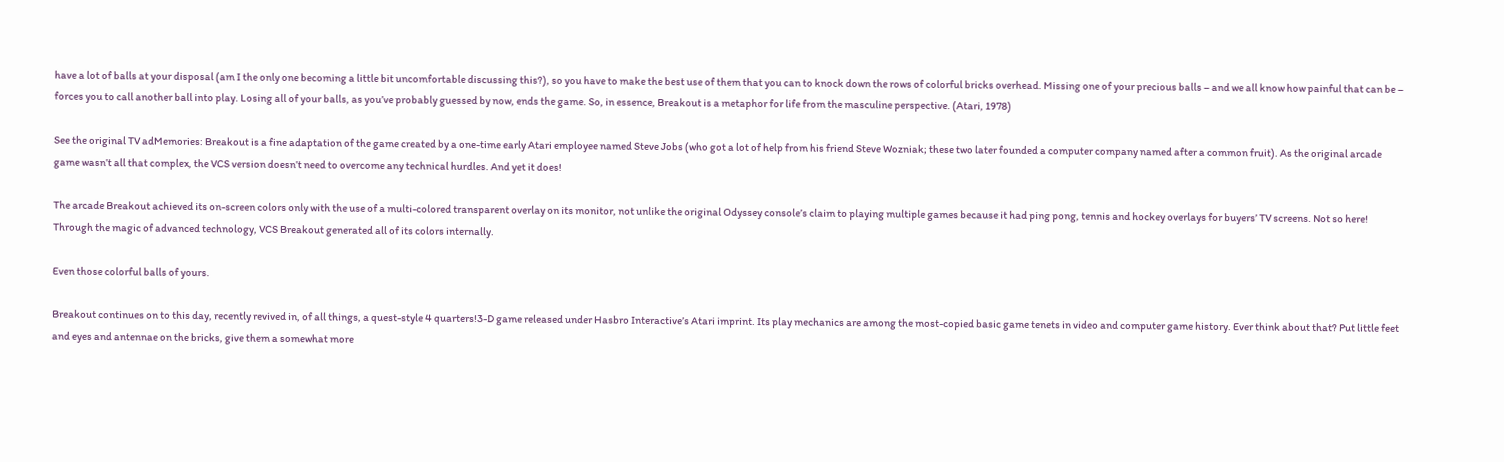have a lot of balls at your disposal (am I the only one becoming a little bit uncomfortable discussing this?), so you have to make the best use of them that you can to knock down the rows of colorful bricks overhead. Missing one of your precious balls – and we all know how painful that can be – forces you to call another ball into play. Losing all of your balls, as you’ve probably guessed by now, ends the game. So, in essence, Breakout is a metaphor for life from the masculine perspective. (Atari, 1978)

See the original TV adMemories: Breakout is a fine adaptation of the game created by a one-time early Atari employee named Steve Jobs (who got a lot of help from his friend Steve Wozniak; these two later founded a computer company named after a common fruit). As the original arcade game wasn’t all that complex, the VCS version doesn’t need to overcome any technical hurdles. And yet it does!

The arcade Breakout achieved its on-screen colors only with the use of a multi-colored transparent overlay on its monitor, not unlike the original Odyssey console’s claim to playing multiple games because it had ping pong, tennis and hockey overlays for buyers’ TV screens. Not so here! Through the magic of advanced technology, VCS Breakout generated all of its colors internally.

Even those colorful balls of yours.

Breakout continues on to this day, recently revived in, of all things, a quest-style 4 quarters!3-D game released under Hasbro Interactive’s Atari imprint. Its play mechanics are among the most-copied basic game tenets in video and computer game history. Ever think about that? Put little feet and eyes and antennae on the bricks, give them a somewhat more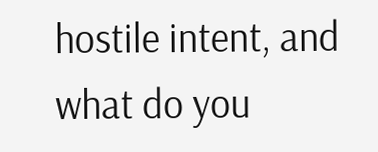hostile intent, and what do you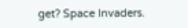get? Space Invaders.